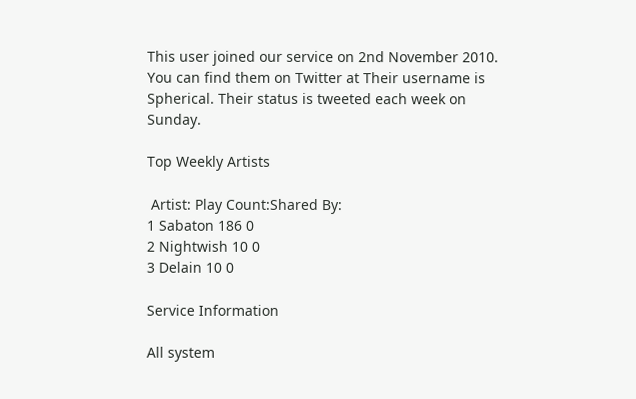This user joined our service on 2nd November 2010. You can find them on Twitter at Their username is Spherical. Their status is tweeted each week on Sunday.

Top Weekly Artists

 Artist: Play Count:Shared By:
1 Sabaton 186 0
2 Nightwish 10 0
3 Delain 10 0

Service Information

All system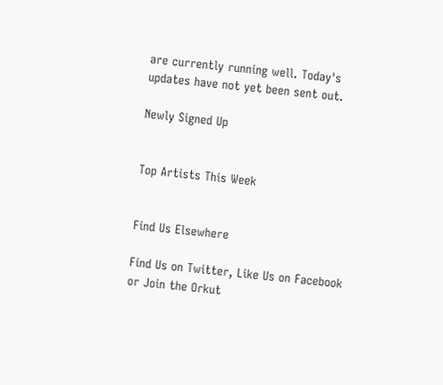are currently running well. Today's updates have not yet been sent out.

Newly Signed Up


Top Artists This Week


Find Us Elsewhere

Find Us on Twitter, Like Us on Facebook or Join the Orkut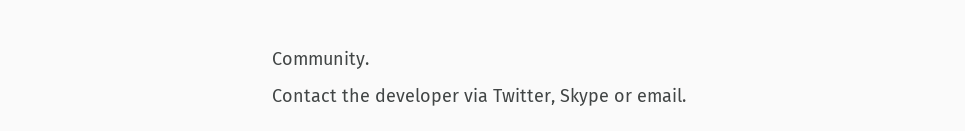Community.
Contact the developer via Twitter, Skype or email.